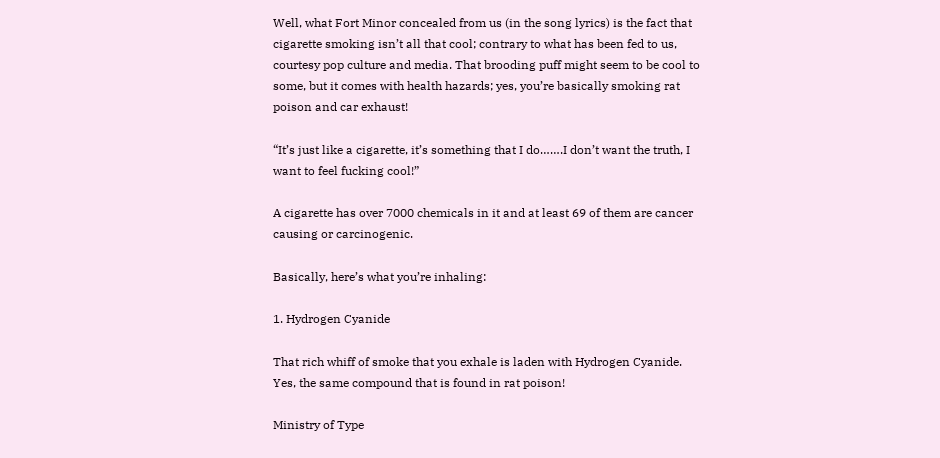Well, what Fort Minor concealed from us (in the song lyrics) is the fact that cigarette smoking isn’t all that cool; contrary to what has been fed to us, courtesy pop culture and media. That brooding puff might seem to be cool to some, but it comes with health hazards; yes, you’re basically smoking rat poison and car exhaust!

“It’s just like a cigarette, it’s something that I do…….I don’t want the truth, I want to feel fucking cool!”

A cigarette has over 7000 chemicals in it and at least 69 of them are cancer causing or carcinogenic.

Basically, here’s what you’re inhaling:

1. Hydrogen Cyanide

That rich whiff of smoke that you exhale is laden with Hydrogen Cyanide. Yes, the same compound that is found in rat poison!

Ministry of Type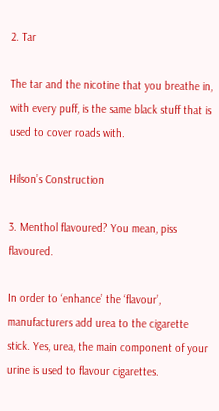2. Tar

The tar and the nicotine that you breathe in, with every puff, is the same black stuff that is used to cover roads with.

Hilson’s Construction

3. Menthol flavoured? You mean, piss flavoured.

In order to ‘enhance’ the ‘flavour’, manufacturers add urea to the cigarette stick. Yes, urea, the main component of your urine is used to flavour cigarettes.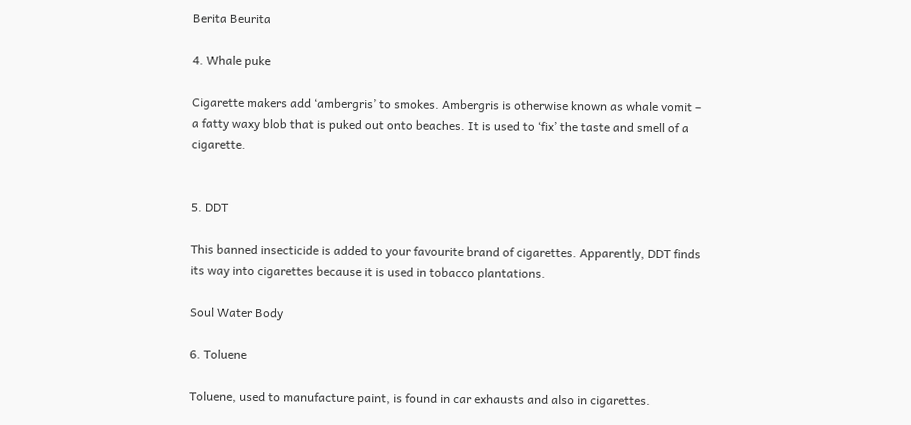Berita Beurita

4. Whale puke

Cigarette makers add ‘ambergris’ to smokes. Ambergris is otherwise known as whale vomit – a fatty waxy blob that is puked out onto beaches. It is used to ‘fix’ the taste and smell of a cigarette.


5. DDT

This banned insecticide is added to your favourite brand of cigarettes. Apparently, DDT finds its way into cigarettes because it is used in tobacco plantations.

Soul Water Body

6. Toluene

Toluene, used to manufacture paint, is found in car exhausts and also in cigarettes.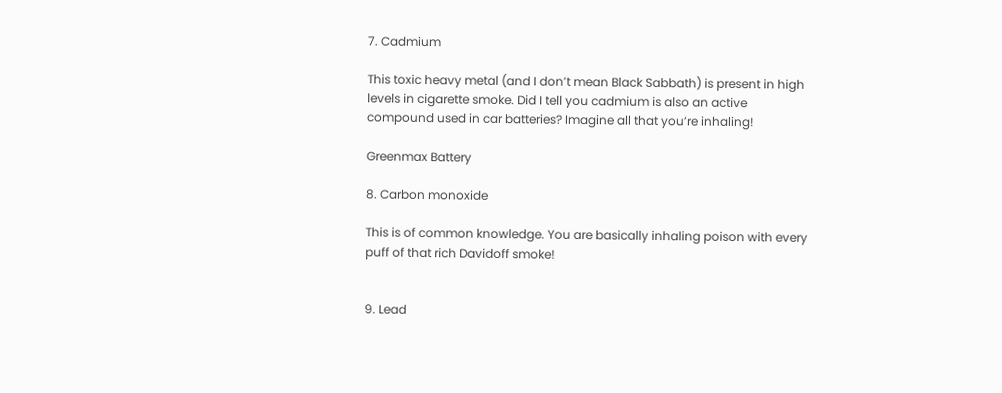7. Cadmium

This toxic heavy metal (and I don’t mean Black Sabbath) is present in high levels in cigarette smoke. Did I tell you cadmium is also an active compound used in car batteries? Imagine all that you’re inhaling!

Greenmax Battery

8. Carbon monoxide

This is of common knowledge. You are basically inhaling poison with every puff of that rich Davidoff smoke!


9. Lead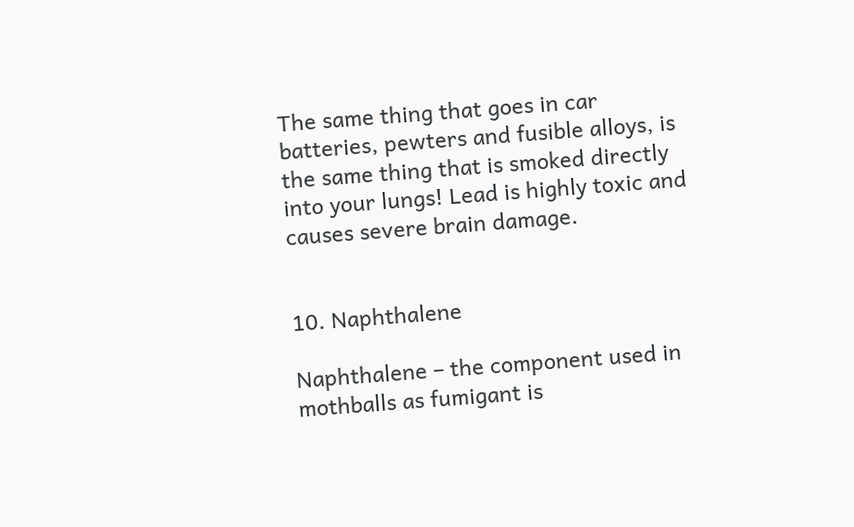The same thing that goes in car batteries, pewters and fusible alloys, is the same thing that is smoked directly into your lungs! Lead is highly toxic and causes severe brain damage.


10. Naphthalene

Naphthalene – the component used in mothballs as fumigant is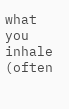what you inhale (often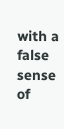with a false sense of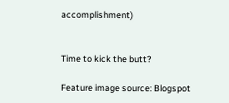accomplishment)


Time to kick the butt?

Feature image source: Blogspot